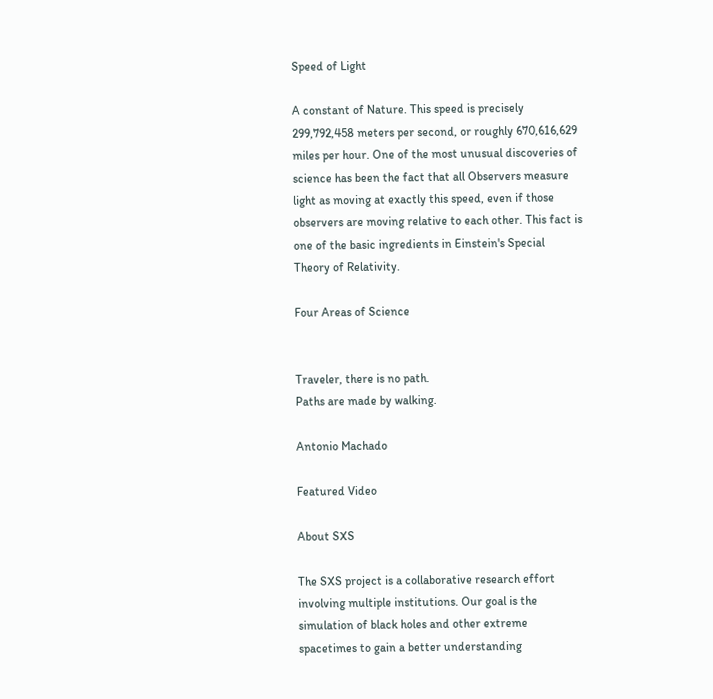Speed of Light

A constant of Nature. This speed is precisely 299,792,458 meters per second, or roughly 670,616,629 miles per hour. One of the most unusual discoveries of science has been the fact that all Observers measure light as moving at exactly this speed, even if those observers are moving relative to each other. This fact is one of the basic ingredients in Einstein's Special Theory of Relativity.

Four Areas of Science


Traveler, there is no path.
Paths are made by walking.

Antonio Machado

Featured Video

About SXS

The SXS project is a collaborative research effort involving multiple institutions. Our goal is the simulation of black holes and other extreme spacetimes to gain a better understanding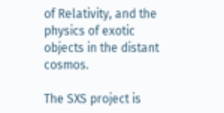of Relativity, and the physics of exotic objects in the distant cosmos.

The SXS project is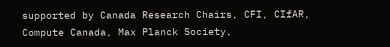supported by Canada Research Chairs, CFI, CIfAR, Compute Canada, Max Planck Society,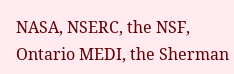NASA, NSERC, the NSF, Ontario MEDI, the Sherman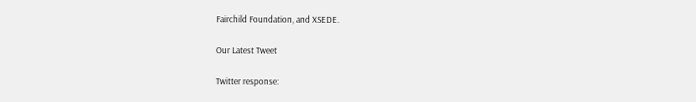Fairchild Foundation, and XSEDE.

Our Latest Tweet

Twitter response: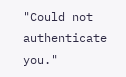"Could not authenticate you."